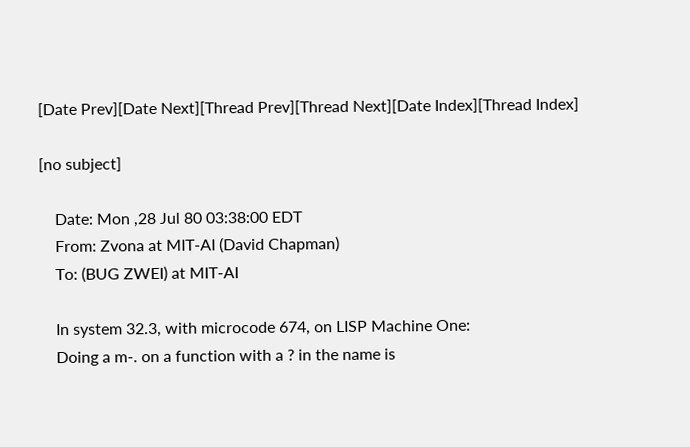[Date Prev][Date Next][Thread Prev][Thread Next][Date Index][Thread Index]

[no subject]

    Date: Mon ,28 Jul 80 03:38:00 EDT
    From: Zvona at MIT-AI (David Chapman)
    To: (BUG ZWEI) at MIT-AI

    In system 32.3, with microcode 674, on LISP Machine One:
    Doing a m-. on a function with a ? in the name is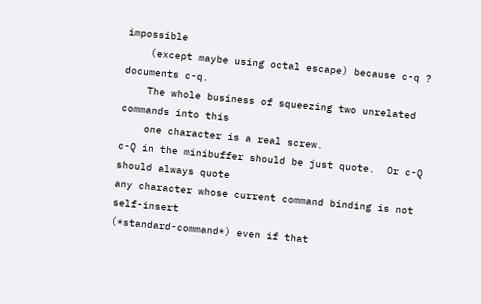impossible
    (except maybe using octal escape) because c-q ? documents c-q.
    The whole business of squeezing two unrelated commands into this
    one character is a real screw.
c-Q in the minibuffer should be just quote.  Or c-Q should always quote
any character whose current command binding is not self-insert
(*standard-command*) even if that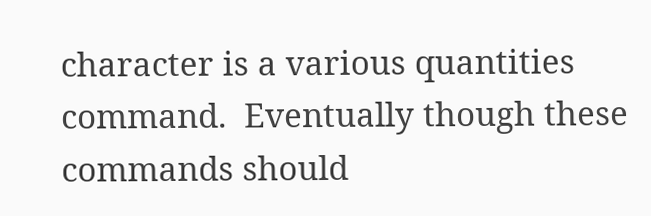character is a various quantities
command.  Eventually though these commands should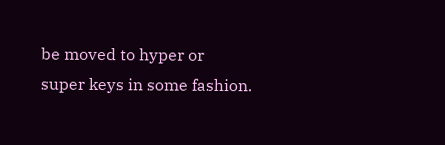be moved to hyper or
super keys in some fashion.